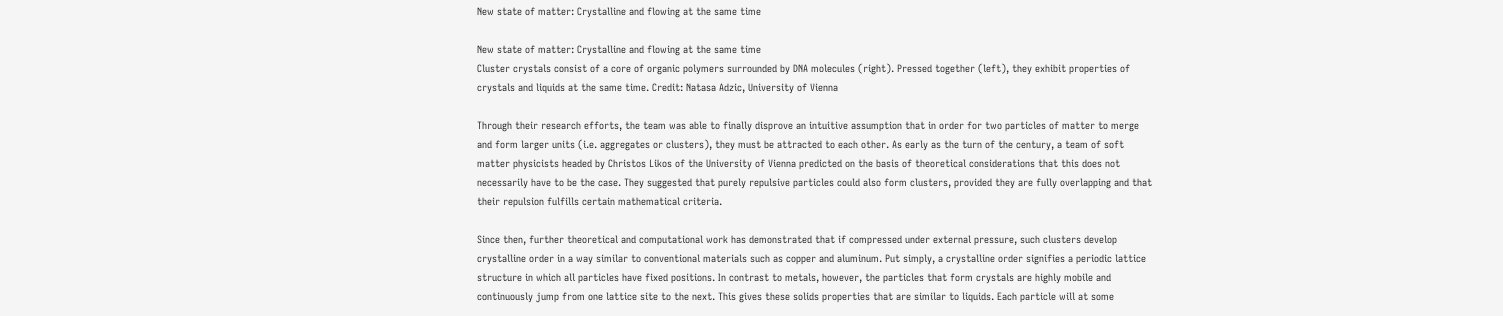New state of matter: Crystalline and flowing at the same time

New state of matter: Crystalline and flowing at the same time
Cluster crystals consist of a core of organic polymers surrounded by DNA molecules (right). Pressed together (left), they exhibit properties of crystals and liquids at the same time. Credit: Natasa Adzic, University of Vienna

Through their research efforts, the team was able to finally disprove an intuitive assumption that in order for two particles of matter to merge and form larger units (i.e. aggregates or clusters), they must be attracted to each other. As early as the turn of the century, a team of soft matter physicists headed by Christos Likos of the University of Vienna predicted on the basis of theoretical considerations that this does not necessarily have to be the case. They suggested that purely repulsive particles could also form clusters, provided they are fully overlapping and that their repulsion fulfills certain mathematical criteria.

Since then, further theoretical and computational work has demonstrated that if compressed under external pressure, such clusters develop crystalline order in a way similar to conventional materials such as copper and aluminum. Put simply, a crystalline order signifies a periodic lattice structure in which all particles have fixed positions. In contrast to metals, however, the particles that form crystals are highly mobile and continuously jump from one lattice site to the next. This gives these solids properties that are similar to liquids. Each particle will at some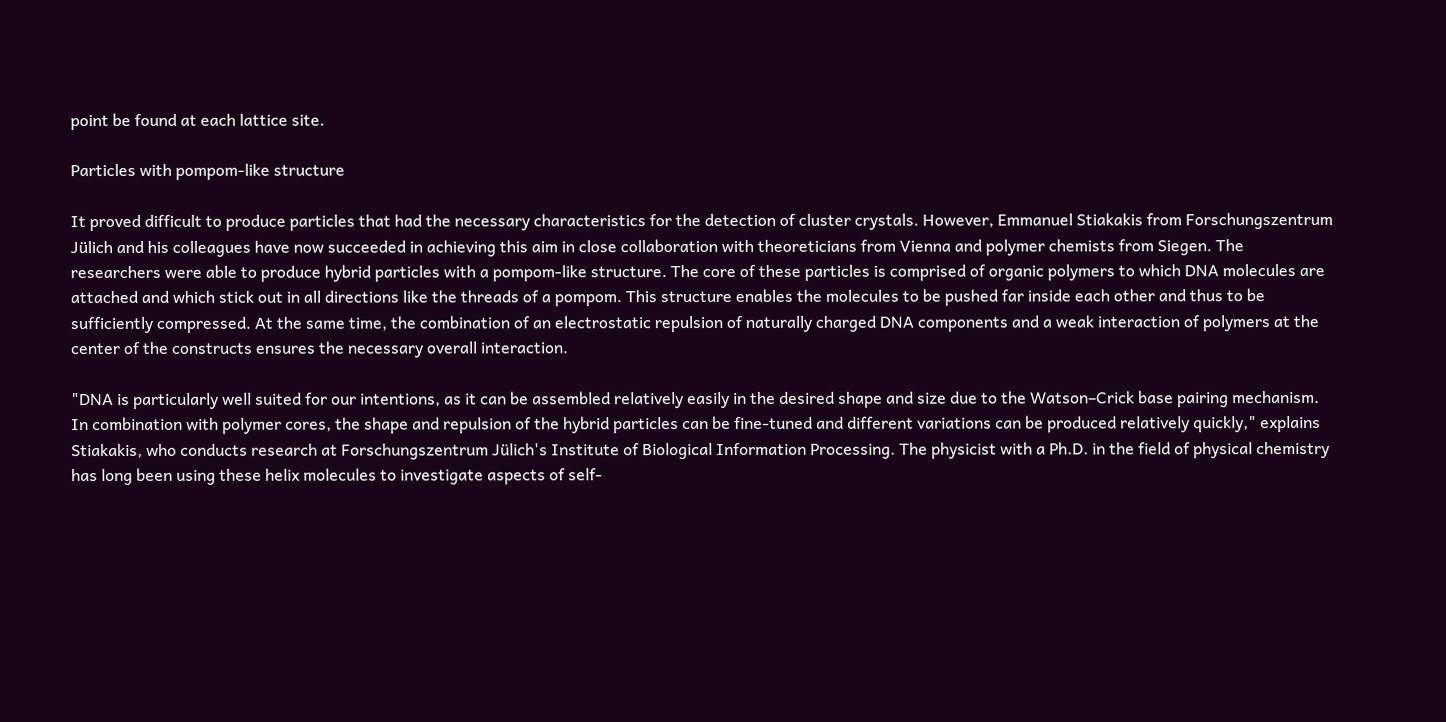point be found at each lattice site.

Particles with pompom-like structure

It proved difficult to produce particles that had the necessary characteristics for the detection of cluster crystals. However, Emmanuel Stiakakis from Forschungszentrum Jülich and his colleagues have now succeeded in achieving this aim in close collaboration with theoreticians from Vienna and polymer chemists from Siegen. The researchers were able to produce hybrid particles with a pompom-like structure. The core of these particles is comprised of organic polymers to which DNA molecules are attached and which stick out in all directions like the threads of a pompom. This structure enables the molecules to be pushed far inside each other and thus to be sufficiently compressed. At the same time, the combination of an electrostatic repulsion of naturally charged DNA components and a weak interaction of polymers at the center of the constructs ensures the necessary overall interaction.

"DNA is particularly well suited for our intentions, as it can be assembled relatively easily in the desired shape and size due to the Watson–Crick base pairing mechanism. In combination with polymer cores, the shape and repulsion of the hybrid particles can be fine-tuned and different variations can be produced relatively quickly," explains Stiakakis, who conducts research at Forschungszentrum Jülich's Institute of Biological Information Processing. The physicist with a Ph.D. in the field of physical chemistry has long been using these helix molecules to investigate aspects of self-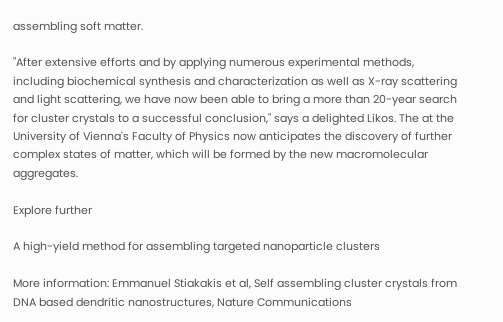assembling soft matter.

"After extensive efforts and by applying numerous experimental methods, including biochemical synthesis and characterization as well as X-ray scattering and light scattering, we have now been able to bring a more than 20-year search for cluster crystals to a successful conclusion," says a delighted Likos. The at the University of Vienna's Faculty of Physics now anticipates the discovery of further complex states of matter, which will be formed by the new macromolecular aggregates.

Explore further

A high-yield method for assembling targeted nanoparticle clusters

More information: Emmanuel Stiakakis et al, Self assembling cluster crystals from DNA based dendritic nanostructures, Nature Communications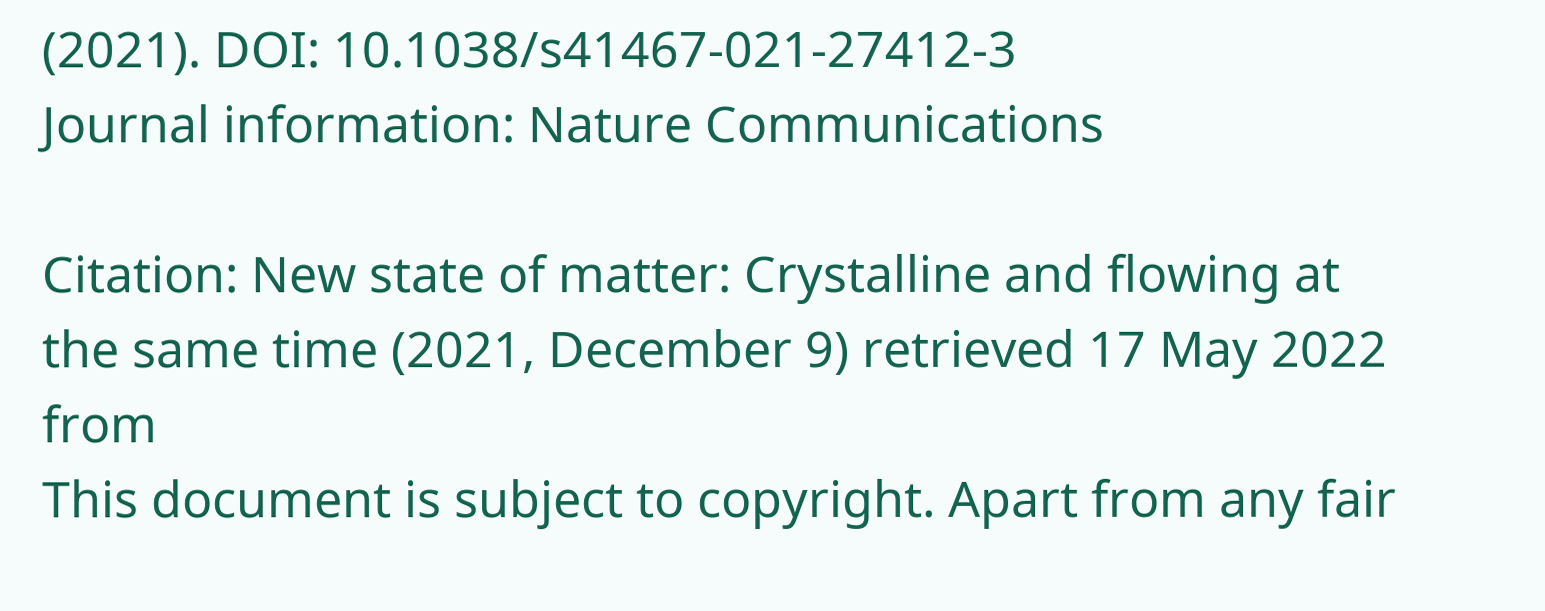(2021). DOI: 10.1038/s41467-021-27412-3
Journal information: Nature Communications

Citation: New state of matter: Crystalline and flowing at the same time (2021, December 9) retrieved 17 May 2022 from
This document is subject to copyright. Apart from any fair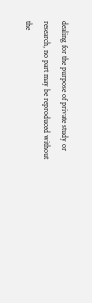dealing for the purpose of private study or research, no part may be reproduced without the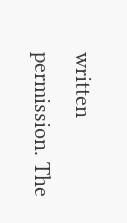written permission. The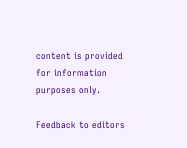content is provided for information purposes only.

Feedback to editors